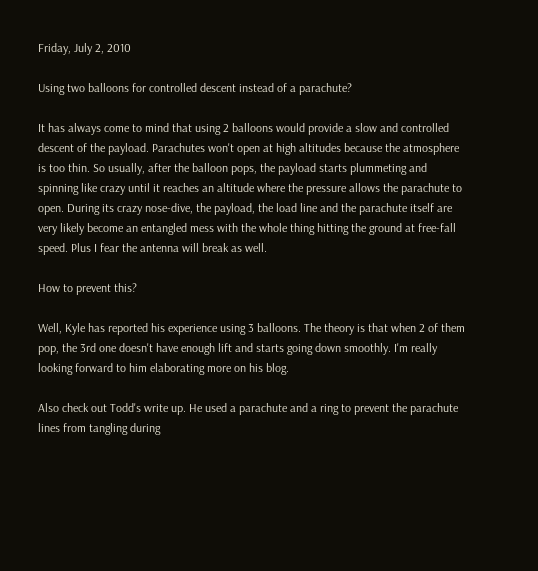Friday, July 2, 2010

Using two balloons for controlled descent instead of a parachute?

It has always come to mind that using 2 balloons would provide a slow and controlled descent of the payload. Parachutes won't open at high altitudes because the atmosphere is too thin. So usually, after the balloon pops, the payload starts plummeting and spinning like crazy until it reaches an altitude where the pressure allows the parachute to open. During its crazy nose-dive, the payload, the load line and the parachute itself are very likely become an entangled mess with the whole thing hitting the ground at free-fall speed. Plus I fear the antenna will break as well.

How to prevent this?

Well, Kyle has reported his experience using 3 balloons. The theory is that when 2 of them pop, the 3rd one doesn't have enough lift and starts going down smoothly. I'm really looking forward to him elaborating more on his blog.

Also check out Todd's write up. He used a parachute and a ring to prevent the parachute lines from tangling during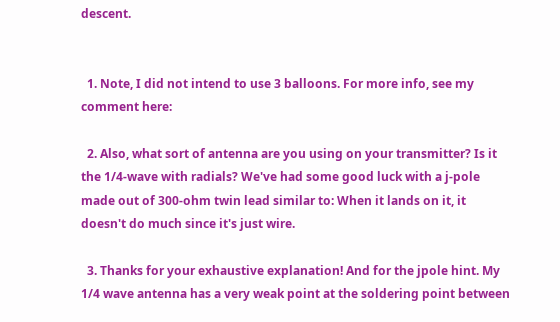descent.


  1. Note, I did not intend to use 3 balloons. For more info, see my comment here:

  2. Also, what sort of antenna are you using on your transmitter? Is it the 1/4-wave with radials? We've had some good luck with a j-pole made out of 300-ohm twin lead similar to: When it lands on it, it doesn't do much since it's just wire.

  3. Thanks for your exhaustive explanation! And for the jpole hint. My 1/4 wave antenna has a very weak point at the soldering point between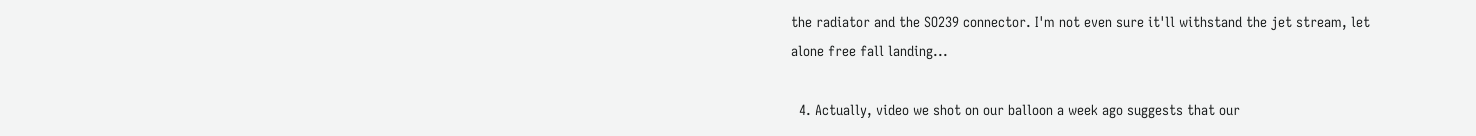the radiator and the SO239 connector. I'm not even sure it'll withstand the jet stream, let alone free fall landing...

  4. Actually, video we shot on our balloon a week ago suggests that our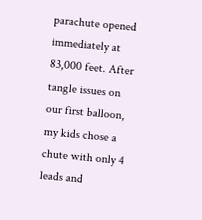parachute opened immediately at 83,000 feet. After tangle issues on our first balloon, my kids chose a chute with only 4 leads and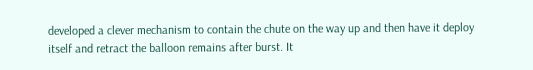developed a clever mechanism to contain the chute on the way up and then have it deploy itself and retract the balloon remains after burst. It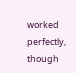worked perfectly, though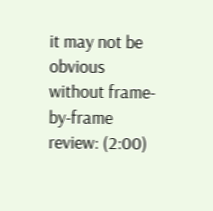it may not be obvious without frame-by-frame review: (2:00)